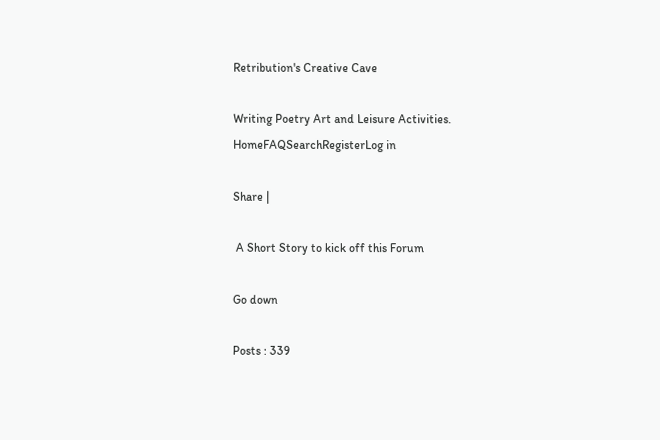Retribution's Creative Cave

Writing Poetry Art and Leisure Activities.
HomeFAQSearchRegisterLog in

Share |

 A Short Story to kick off this Forum

Go down

Posts : 339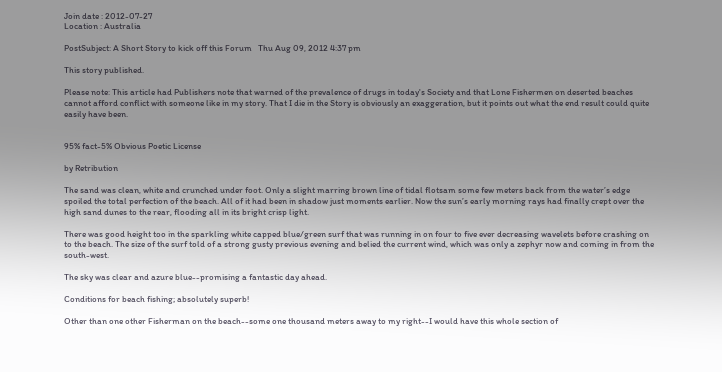Join date : 2012-07-27
Location : Australia

PostSubject: A Short Story to kick off this Forum   Thu Aug 09, 2012 4:37 pm

This story published.

Please note: This article had Publishers note that warned of the prevalence of drugs in today's Society and that Lone Fishermen on deserted beaches cannot afford conflict with someone like in my story. That I die in the Story is obviously an exaggeration, but it points out what the end result could quite easily have been.


95% fact-5% Obvious Poetic License

by Retribution

The sand was clean, white and crunched under foot. Only a slight marring brown line of tidal flotsam some few meters back from the water’s edge spoiled the total perfection of the beach. All of it had been in shadow just moments earlier. Now the sun’s early morning rays had finally crept over the high sand dunes to the rear, flooding all in its bright crisp light.

There was good height too in the sparkling white capped blue/green surf that was running in on four to five ever decreasing wavelets before crashing on to the beach. The size of the surf told of a strong gusty previous evening and belied the current wind, which was only a zephyr now and coming in from the south-west.

The sky was clear and azure blue--promising a fantastic day ahead.

Conditions for beach fishing; absolutely superb!

Other than one other Fisherman on the beach--some one thousand meters away to my right--I would have this whole section of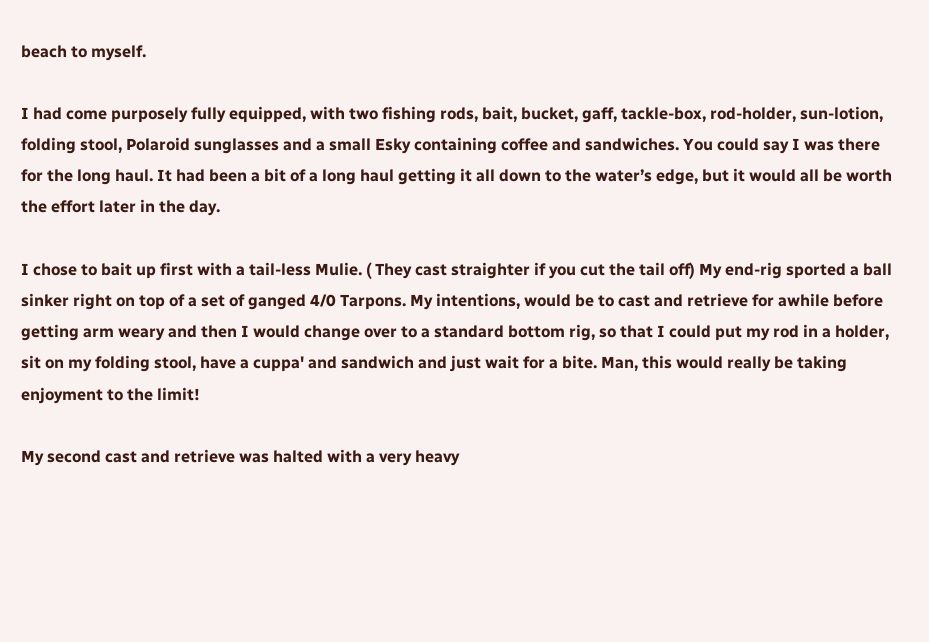beach to myself.

I had come purposely fully equipped, with two fishing rods, bait, bucket, gaff, tackle-box, rod-holder, sun-lotion, folding stool, Polaroid sunglasses and a small Esky containing coffee and sandwiches. You could say I was there for the long haul. It had been a bit of a long haul getting it all down to the water’s edge, but it would all be worth the effort later in the day.

I chose to bait up first with a tail-less Mulie. ( They cast straighter if you cut the tail off) My end-rig sported a ball sinker right on top of a set of ganged 4/0 Tarpons. My intentions, would be to cast and retrieve for awhile before getting arm weary and then I would change over to a standard bottom rig, so that I could put my rod in a holder, sit on my folding stool, have a cuppa' and sandwich and just wait for a bite. Man, this would really be taking enjoyment to the limit!

My second cast and retrieve was halted with a very heavy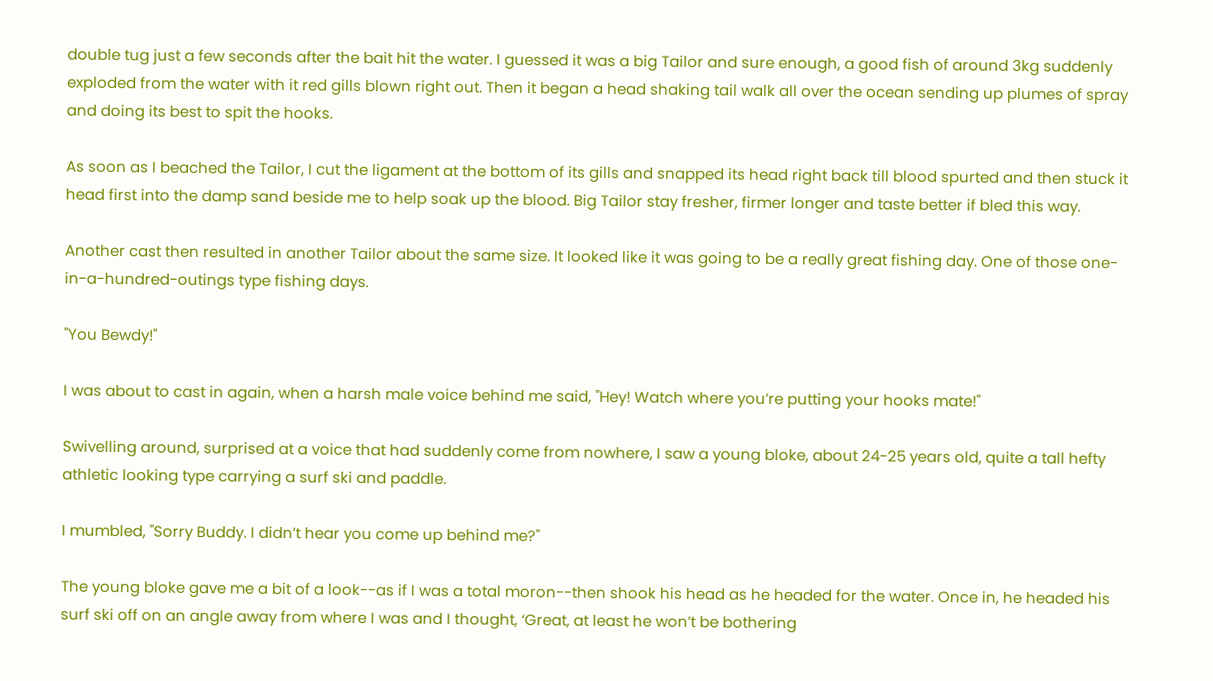double tug just a few seconds after the bait hit the water. I guessed it was a big Tailor and sure enough, a good fish of around 3kg suddenly exploded from the water with it red gills blown right out. Then it began a head shaking tail walk all over the ocean sending up plumes of spray and doing its best to spit the hooks.

As soon as I beached the Tailor, I cut the ligament at the bottom of its gills and snapped its head right back till blood spurted and then stuck it head first into the damp sand beside me to help soak up the blood. Big Tailor stay fresher, firmer longer and taste better if bled this way.

Another cast then resulted in another Tailor about the same size. It looked like it was going to be a really great fishing day. One of those one-in-a-hundred-outings type fishing days.

"You Bewdy!"

I was about to cast in again, when a harsh male voice behind me said, "Hey! Watch where you’re putting your hooks mate!"

Swivelling around, surprised at a voice that had suddenly come from nowhere, I saw a young bloke, about 24-25 years old, quite a tall hefty athletic looking type carrying a surf ski and paddle.

I mumbled, "Sorry Buddy. I didn’t hear you come up behind me?"

The young bloke gave me a bit of a look--as if I was a total moron--then shook his head as he headed for the water. Once in, he headed his surf ski off on an angle away from where I was and I thought, ‘Great, at least he won’t be bothering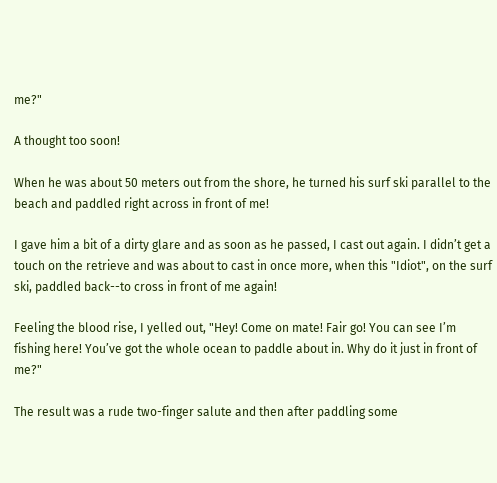me?"

A thought too soon!

When he was about 50 meters out from the shore, he turned his surf ski parallel to the beach and paddled right across in front of me!

I gave him a bit of a dirty glare and as soon as he passed, I cast out again. I didn’t get a touch on the retrieve and was about to cast in once more, when this "Idiot", on the surf ski, paddled back--to cross in front of me again!

Feeling the blood rise, I yelled out, "Hey! Come on mate! Fair go! You can see I’m fishing here! You’ve got the whole ocean to paddle about in. Why do it just in front of me?"

The result was a rude two-finger salute and then after paddling some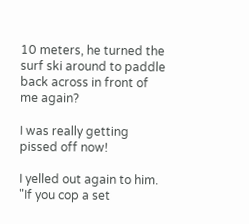10 meters, he turned the surf ski around to paddle back across in front of me again?

I was really getting pissed off now!

I yelled out again to him. "If you cop a set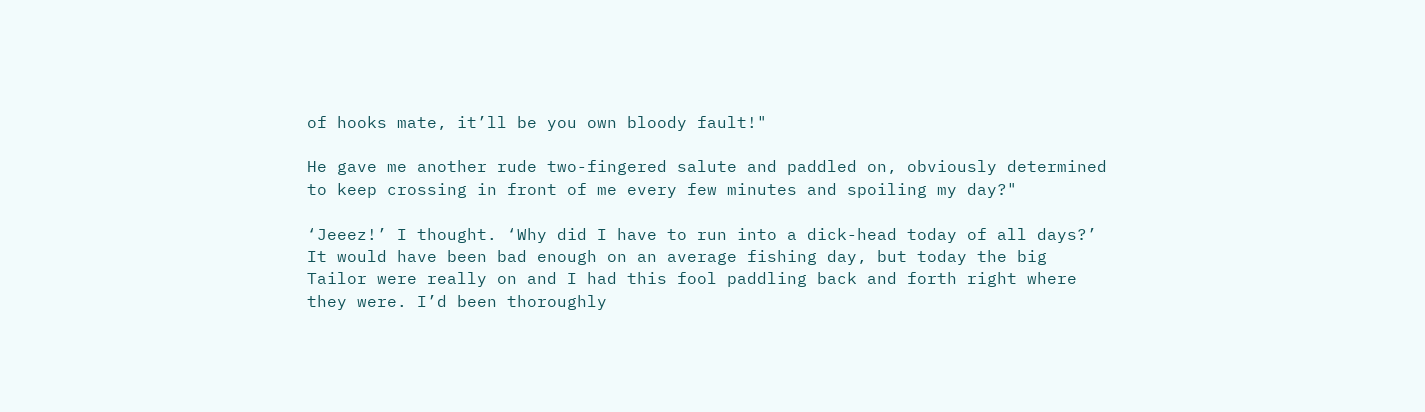of hooks mate, it’ll be you own bloody fault!"

He gave me another rude two-fingered salute and paddled on, obviously determined to keep crossing in front of me every few minutes and spoiling my day?"

‘Jeeez!’ I thought. ‘Why did I have to run into a dick-head today of all days?’ It would have been bad enough on an average fishing day, but today the big Tailor were really on and I had this fool paddling back and forth right where they were. I’d been thoroughly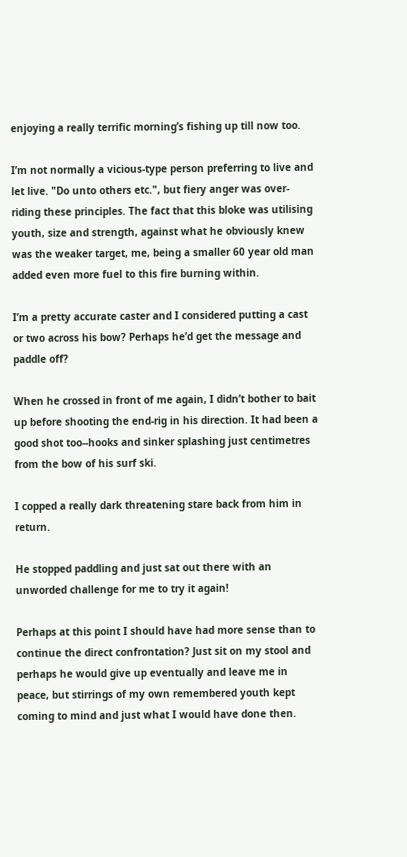enjoying a really terrific morning’s fishing up till now too.

I’m not normally a vicious-type person preferring to live and let live. "Do unto others etc.", but fiery anger was over-riding these principles. The fact that this bloke was utilising youth, size and strength, against what he obviously knew was the weaker target, me, being a smaller 60 year old man added even more fuel to this fire burning within.

I’m a pretty accurate caster and I considered putting a cast or two across his bow? Perhaps he’d get the message and paddle off?

When he crossed in front of me again, I didn’t bother to bait up before shooting the end-rig in his direction. It had been a good shot too--hooks and sinker splashing just centimetres from the bow of his surf ski.

I copped a really dark threatening stare back from him in return.

He stopped paddling and just sat out there with an unworded challenge for me to try it again!

Perhaps at this point I should have had more sense than to continue the direct confrontation? Just sit on my stool and perhaps he would give up eventually and leave me in peace, but stirrings of my own remembered youth kept coming to mind and just what I would have done then.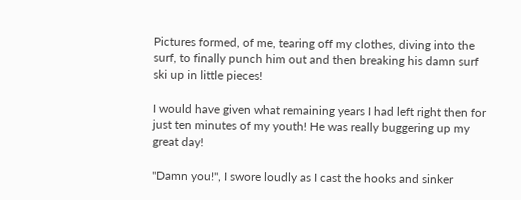Pictures formed, of me, tearing off my clothes, diving into the surf, to finally punch him out and then breaking his damn surf ski up in little pieces!

I would have given what remaining years I had left right then for just ten minutes of my youth! He was really buggering up my great day!

"Damn you!", I swore loudly as I cast the hooks and sinker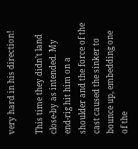very hard in his direction!

This time they didn’t land close-by as intended. My end-rig hit him on a shoulder and the force of the cast caused the sinker to bounce up, embedding one of the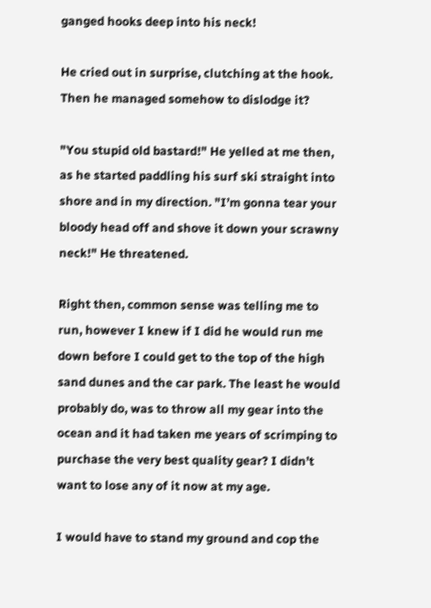ganged hooks deep into his neck!

He cried out in surprise, clutching at the hook. Then he managed somehow to dislodge it?

"You stupid old bastard!" He yelled at me then, as he started paddling his surf ski straight into shore and in my direction. "I’m gonna tear your bloody head off and shove it down your scrawny neck!" He threatened.

Right then, common sense was telling me to run, however I knew if I did he would run me down before I could get to the top of the high sand dunes and the car park. The least he would probably do, was to throw all my gear into the ocean and it had taken me years of scrimping to purchase the very best quality gear? I didn’t want to lose any of it now at my age.

I would have to stand my ground and cop the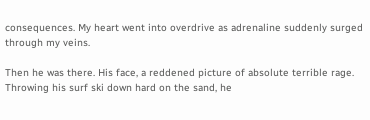consequences. My heart went into overdrive as adrenaline suddenly surged through my veins.

Then he was there. His face, a reddened picture of absolute terrible rage. Throwing his surf ski down hard on the sand, he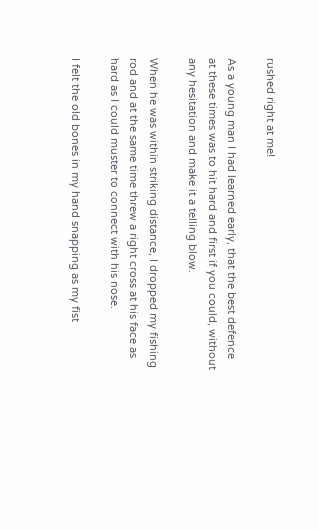rushed right at me!

As a young man I had learned early, that the best defence at these times was to hit hard and first if you could, without any hesitation and make it a telling blow.

When he was within striking distance, I dropped my fishing rod and at the same time threw a right cross at his face as hard as I could muster to connect with his nose.

I felt the old bones in my hand snapping as my fist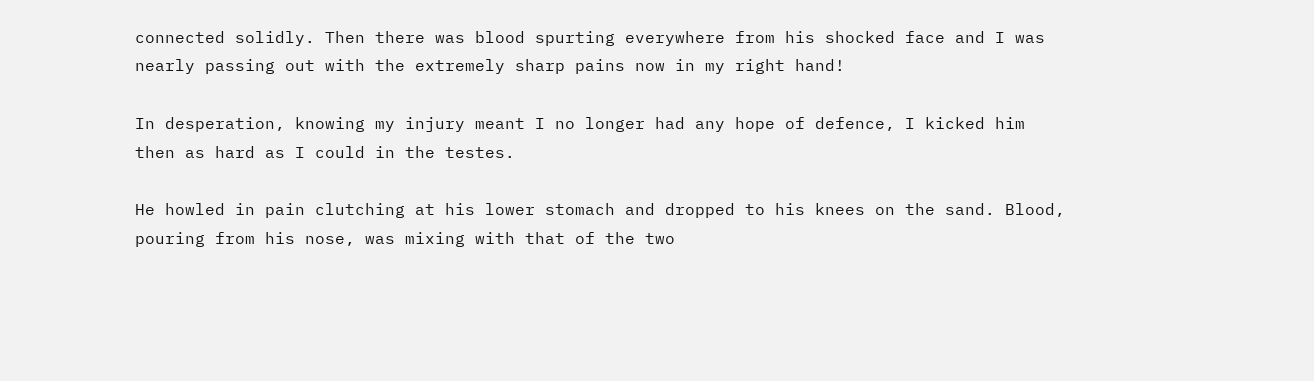connected solidly. Then there was blood spurting everywhere from his shocked face and I was nearly passing out with the extremely sharp pains now in my right hand!

In desperation, knowing my injury meant I no longer had any hope of defence, I kicked him then as hard as I could in the testes.

He howled in pain clutching at his lower stomach and dropped to his knees on the sand. Blood, pouring from his nose, was mixing with that of the two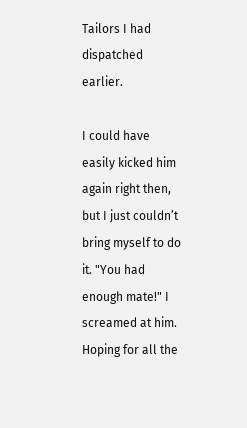Tailors I had dispatched earlier.

I could have easily kicked him again right then, but I just couldn’t bring myself to do it. "You had enough mate!" I screamed at him. Hoping for all the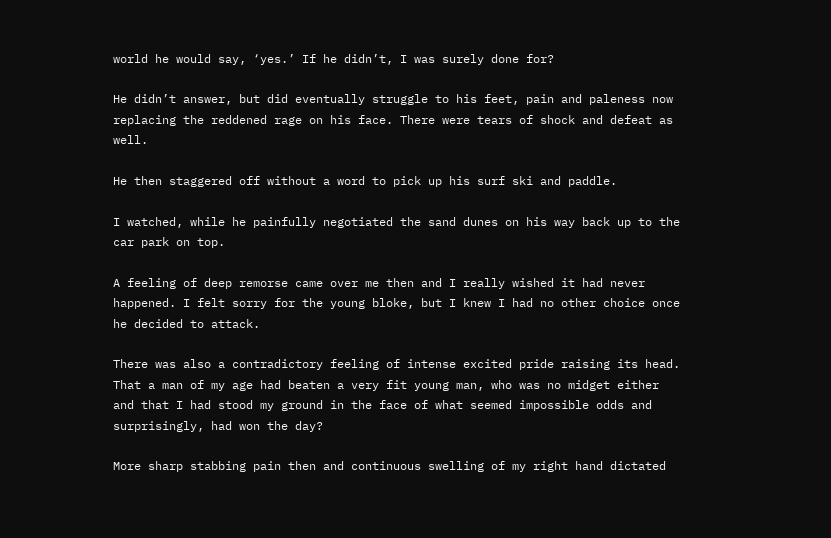world he would say, ‘yes.’ If he didn’t, I was surely done for?

He didn’t answer, but did eventually struggle to his feet, pain and paleness now replacing the reddened rage on his face. There were tears of shock and defeat as well.

He then staggered off without a word to pick up his surf ski and paddle.

I watched, while he painfully negotiated the sand dunes on his way back up to the car park on top.

A feeling of deep remorse came over me then and I really wished it had never happened. I felt sorry for the young bloke, but I knew I had no other choice once he decided to attack.

There was also a contradictory feeling of intense excited pride raising its head. That a man of my age had beaten a very fit young man, who was no midget either and that I had stood my ground in the face of what seemed impossible odds and surprisingly, had won the day?

More sharp stabbing pain then and continuous swelling of my right hand dictated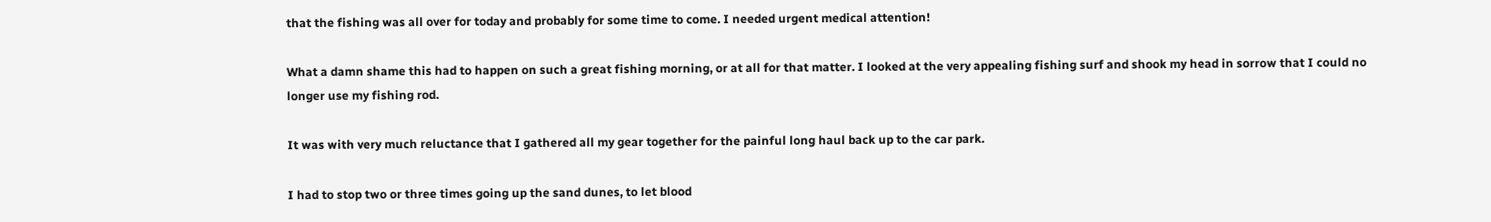that the fishing was all over for today and probably for some time to come. I needed urgent medical attention!

What a damn shame this had to happen on such a great fishing morning, or at all for that matter. I looked at the very appealing fishing surf and shook my head in sorrow that I could no longer use my fishing rod.

It was with very much reluctance that I gathered all my gear together for the painful long haul back up to the car park.

I had to stop two or three times going up the sand dunes, to let blood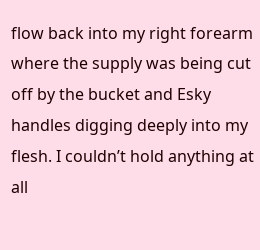flow back into my right forearm where the supply was being cut off by the bucket and Esky handles digging deeply into my flesh. I couldn’t hold anything at all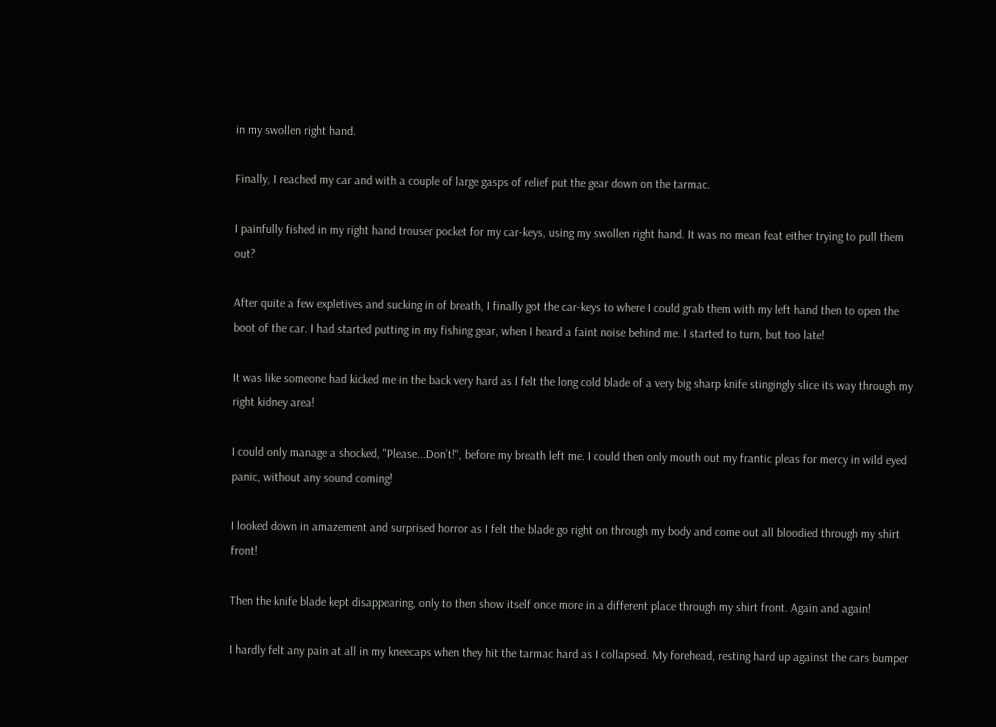in my swollen right hand.

Finally, I reached my car and with a couple of large gasps of relief put the gear down on the tarmac.

I painfully fished in my right hand trouser pocket for my car-keys, using my swollen right hand. It was no mean feat either trying to pull them out?

After quite a few expletives and sucking in of breath, I finally got the car-keys to where I could grab them with my left hand then to open the boot of the car. I had started putting in my fishing gear, when I heard a faint noise behind me. I started to turn, but too late!

It was like someone had kicked me in the back very hard as I felt the long cold blade of a very big sharp knife stingingly slice its way through my right kidney area!

I could only manage a shocked, "Please...Don’t!", before my breath left me. I could then only mouth out my frantic pleas for mercy in wild eyed panic, without any sound coming!

I looked down in amazement and surprised horror as I felt the blade go right on through my body and come out all bloodied through my shirt front!

Then the knife blade kept disappearing, only to then show itself once more in a different place through my shirt front. Again and again!

I hardly felt any pain at all in my kneecaps when they hit the tarmac hard as I collapsed. My forehead, resting hard up against the cars bumper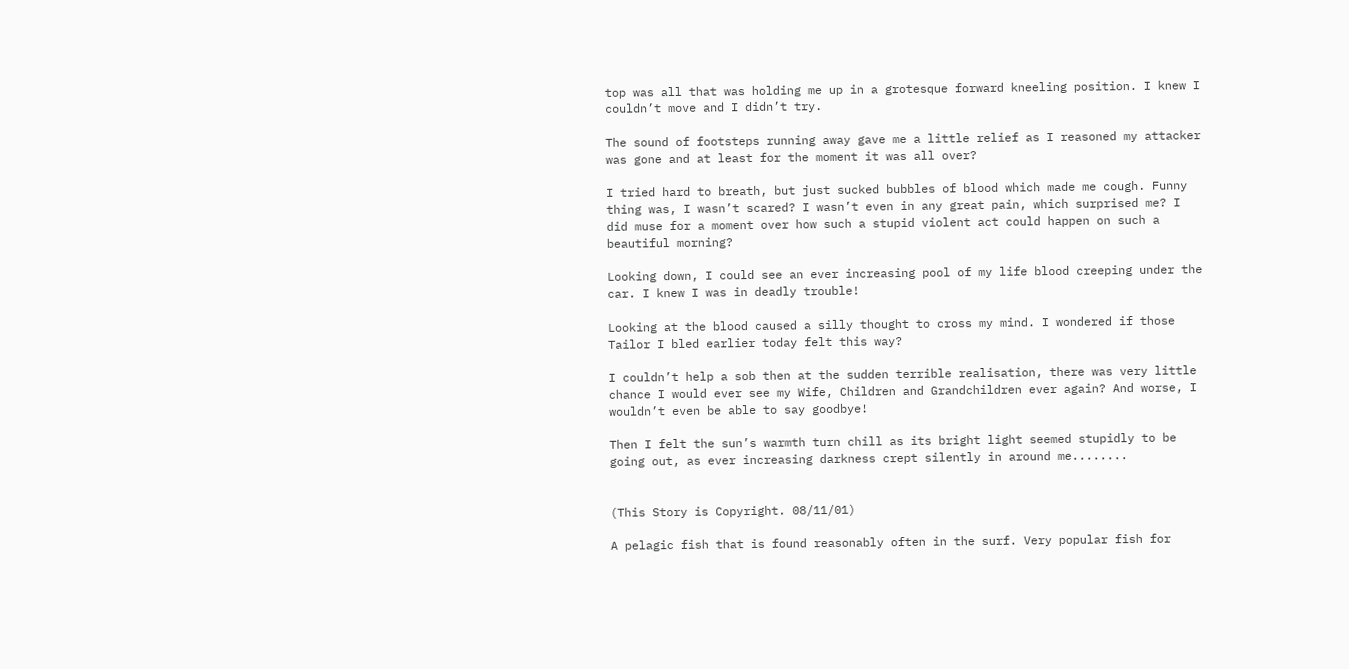top was all that was holding me up in a grotesque forward kneeling position. I knew I couldn’t move and I didn’t try.

The sound of footsteps running away gave me a little relief as I reasoned my attacker was gone and at least for the moment it was all over?

I tried hard to breath, but just sucked bubbles of blood which made me cough. Funny thing was, I wasn’t scared? I wasn’t even in any great pain, which surprised me? I did muse for a moment over how such a stupid violent act could happen on such a beautiful morning?

Looking down, I could see an ever increasing pool of my life blood creeping under the car. I knew I was in deadly trouble!

Looking at the blood caused a silly thought to cross my mind. I wondered if those Tailor I bled earlier today felt this way?

I couldn’t help a sob then at the sudden terrible realisation, there was very little chance I would ever see my Wife, Children and Grandchildren ever again? And worse, I wouldn’t even be able to say goodbye!

Then I felt the sun’s warmth turn chill as its bright light seemed stupidly to be going out, as ever increasing darkness crept silently in around me........


(This Story is Copyright. 08/11/01)

A pelagic fish that is found reasonably often in the surf. Very popular fish for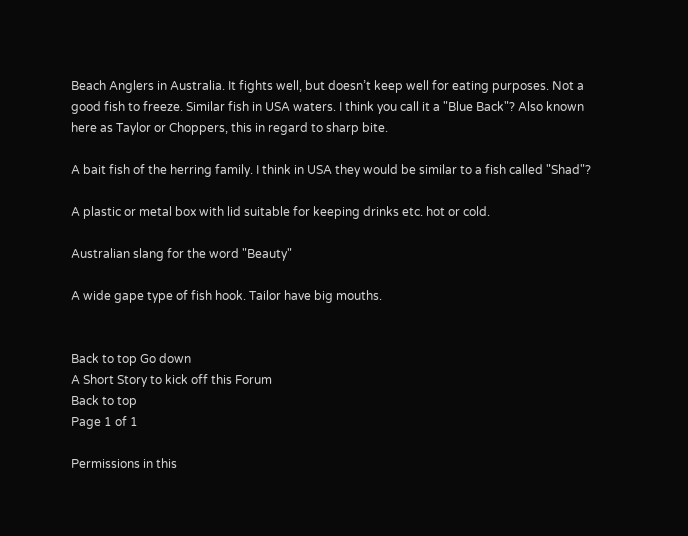Beach Anglers in Australia. It fights well, but doesn’t keep well for eating purposes. Not a good fish to freeze. Similar fish in USA waters. I think you call it a "Blue Back"? Also known here as Taylor or Choppers, this in regard to sharp bite.

A bait fish of the herring family. I think in USA they would be similar to a fish called "Shad"?

A plastic or metal box with lid suitable for keeping drinks etc. hot or cold.

Australian slang for the word "Beauty"

A wide gape type of fish hook. Tailor have big mouths.


Back to top Go down
A Short Story to kick off this Forum
Back to top
Page 1 of 1

Permissions in this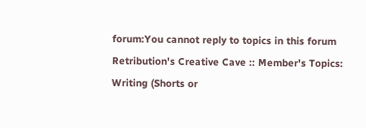forum:You cannot reply to topics in this forum
Retribution's Creative Cave :: Member's Topics: Writing (Shorts or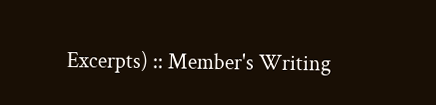Excerpts) :: Member's Writing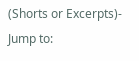(Shorts or Excerpts)-
Jump to: